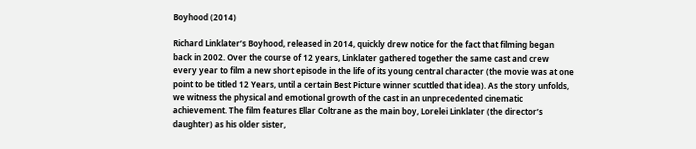Boyhood (2014)

Richard Linklater’s Boyhood, released in 2014, quickly drew notice for the fact that filming began back in 2002. Over the course of 12 years, Linklater gathered together the same cast and crew every year to film a new short episode in the life of its young central character (the movie was at one point to be titled 12 Years, until a certain Best Picture winner scuttled that idea). As the story unfolds, we witness the physical and emotional growth of the cast in an unprecedented cinematic achievement. The film features Ellar Coltrane as the main boy, Lorelei Linklater (the director’s daughter) as his older sister,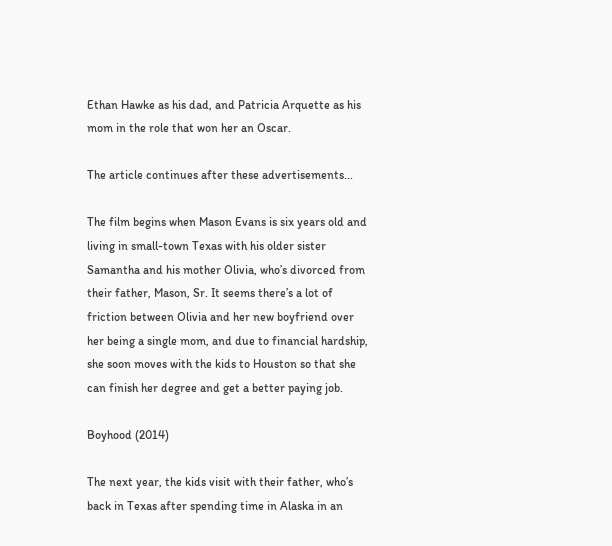Ethan Hawke as his dad, and Patricia Arquette as his mom in the role that won her an Oscar.

The article continues after these advertisements...

The film begins when Mason Evans is six years old and living in small-town Texas with his older sister Samantha and his mother Olivia, who’s divorced from their father, Mason, Sr. It seems there’s a lot of friction between Olivia and her new boyfriend over her being a single mom, and due to financial hardship, she soon moves with the kids to Houston so that she can finish her degree and get a better paying job.

Boyhood (2014)

The next year, the kids visit with their father, who’s back in Texas after spending time in Alaska in an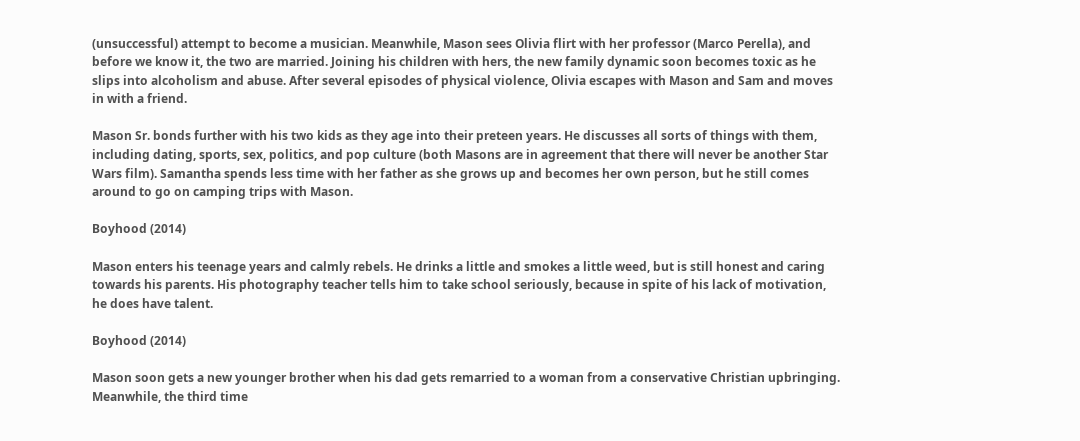(unsuccessful) attempt to become a musician. Meanwhile, Mason sees Olivia flirt with her professor (Marco Perella), and before we know it, the two are married. Joining his children with hers, the new family dynamic soon becomes toxic as he slips into alcoholism and abuse. After several episodes of physical violence, Olivia escapes with Mason and Sam and moves in with a friend.

Mason Sr. bonds further with his two kids as they age into their preteen years. He discusses all sorts of things with them, including dating, sports, sex, politics, and pop culture (both Masons are in agreement that there will never be another Star Wars film). Samantha spends less time with her father as she grows up and becomes her own person, but he still comes around to go on camping trips with Mason.

Boyhood (2014)

Mason enters his teenage years and calmly rebels. He drinks a little and smokes a little weed, but is still honest and caring towards his parents. His photography teacher tells him to take school seriously, because in spite of his lack of motivation, he does have talent.

Boyhood (2014)

Mason soon gets a new younger brother when his dad gets remarried to a woman from a conservative Christian upbringing. Meanwhile, the third time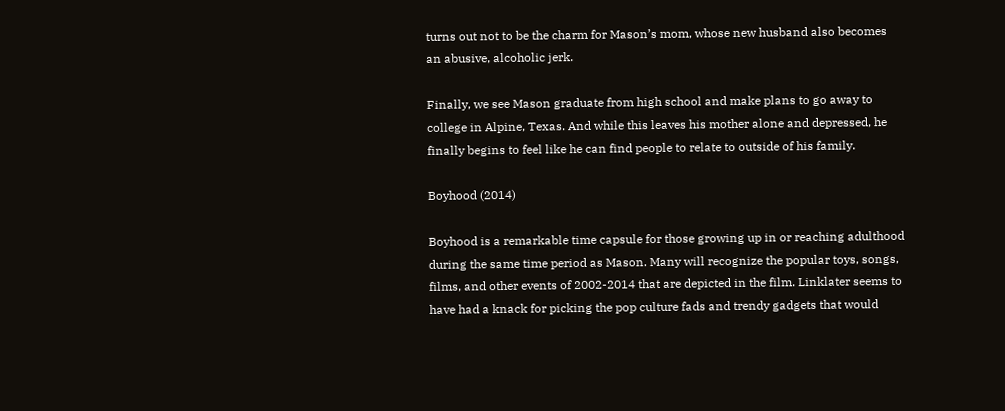turns out not to be the charm for Mason’s mom, whose new husband also becomes an abusive, alcoholic jerk.

Finally, we see Mason graduate from high school and make plans to go away to college in Alpine, Texas. And while this leaves his mother alone and depressed, he finally begins to feel like he can find people to relate to outside of his family.

Boyhood (2014)

Boyhood is a remarkable time capsule for those growing up in or reaching adulthood during the same time period as Mason. Many will recognize the popular toys, songs, films, and other events of 2002-2014 that are depicted in the film. Linklater seems to have had a knack for picking the pop culture fads and trendy gadgets that would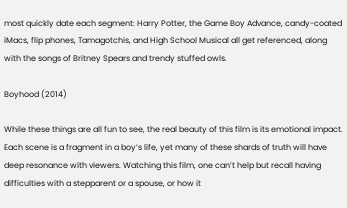most quickly date each segment: Harry Potter, the Game Boy Advance, candy-coated iMacs, flip phones, Tamagotchis, and High School Musical all get referenced, along with the songs of Britney Spears and trendy stuffed owls.

Boyhood (2014)

While these things are all fun to see, the real beauty of this film is its emotional impact. Each scene is a fragment in a boy’s life, yet many of these shards of truth will have deep resonance with viewers. Watching this film, one can’t help but recall having difficulties with a stepparent or a spouse, or how it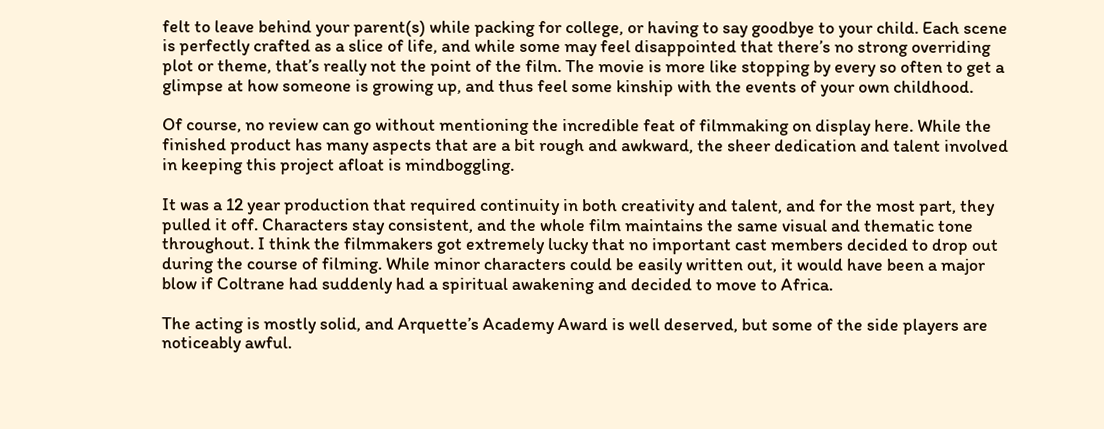felt to leave behind your parent(s) while packing for college, or having to say goodbye to your child. Each scene is perfectly crafted as a slice of life, and while some may feel disappointed that there’s no strong overriding plot or theme, that’s really not the point of the film. The movie is more like stopping by every so often to get a glimpse at how someone is growing up, and thus feel some kinship with the events of your own childhood.

Of course, no review can go without mentioning the incredible feat of filmmaking on display here. While the finished product has many aspects that are a bit rough and awkward, the sheer dedication and talent involved in keeping this project afloat is mindboggling.

It was a 12 year production that required continuity in both creativity and talent, and for the most part, they pulled it off. Characters stay consistent, and the whole film maintains the same visual and thematic tone throughout. I think the filmmakers got extremely lucky that no important cast members decided to drop out during the course of filming. While minor characters could be easily written out, it would have been a major blow if Coltrane had suddenly had a spiritual awakening and decided to move to Africa.

The acting is mostly solid, and Arquette’s Academy Award is well deserved, but some of the side players are noticeably awful.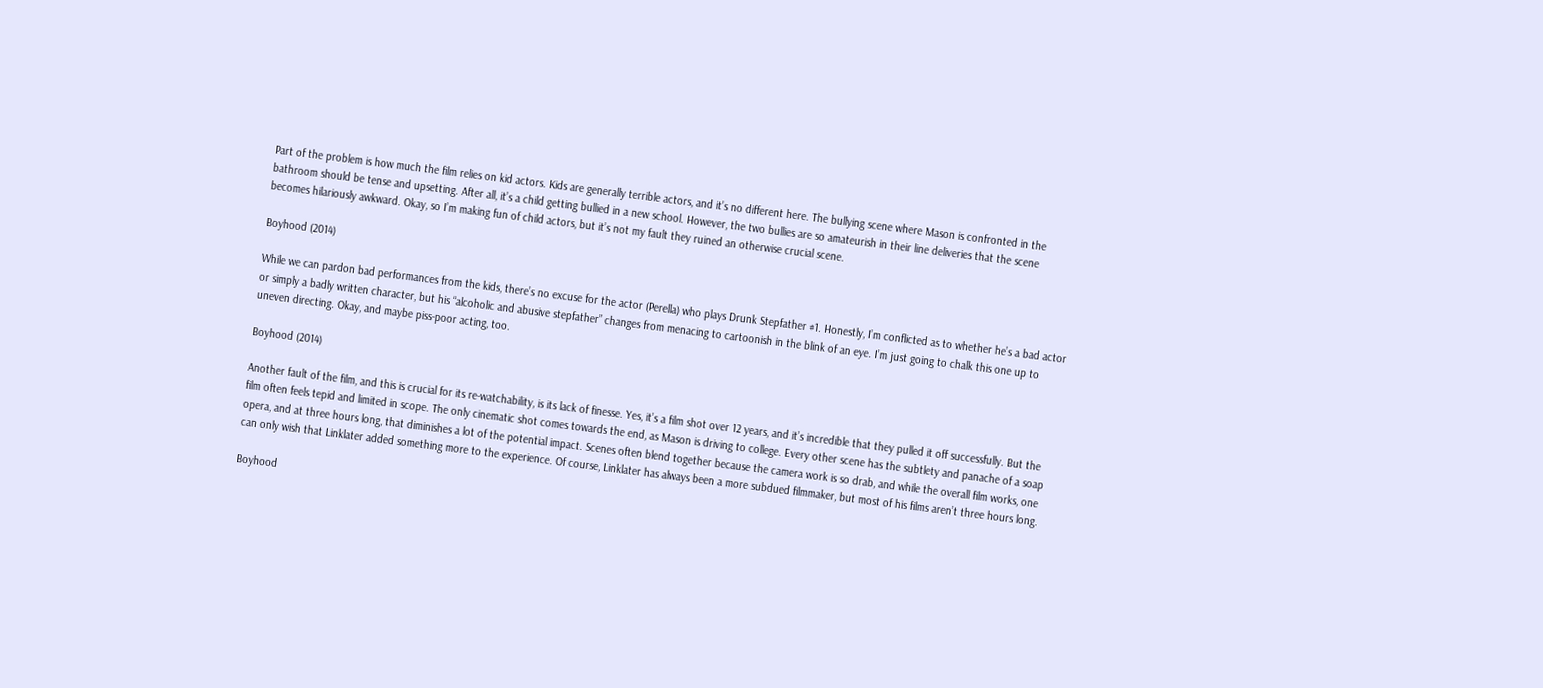Part of the problem is how much the film relies on kid actors. Kids are generally terrible actors, and it’s no different here. The bullying scene where Mason is confronted in the bathroom should be tense and upsetting. After all, it’s a child getting bullied in a new school. However, the two bullies are so amateurish in their line deliveries that the scene becomes hilariously awkward. Okay, so I’m making fun of child actors, but it’s not my fault they ruined an otherwise crucial scene.

Boyhood (2014)

While we can pardon bad performances from the kids, there’s no excuse for the actor (Perella) who plays Drunk Stepfather #1. Honestly, I’m conflicted as to whether he’s a bad actor or simply a badly written character, but his “alcoholic and abusive stepfather” changes from menacing to cartoonish in the blink of an eye. I’m just going to chalk this one up to uneven directing. Okay, and maybe piss-poor acting, too.

Boyhood (2014)

Another fault of the film, and this is crucial for its re-watchability, is its lack of finesse. Yes, it’s a film shot over 12 years, and it’s incredible that they pulled it off successfully. But the film often feels tepid and limited in scope. The only cinematic shot comes towards the end, as Mason is driving to college. Every other scene has the subtlety and panache of a soap opera, and at three hours long, that diminishes a lot of the potential impact. Scenes often blend together because the camera work is so drab, and while the overall film works, one can only wish that Linklater added something more to the experience. Of course, Linklater has always been a more subdued filmmaker, but most of his films aren’t three hours long.

Boyhood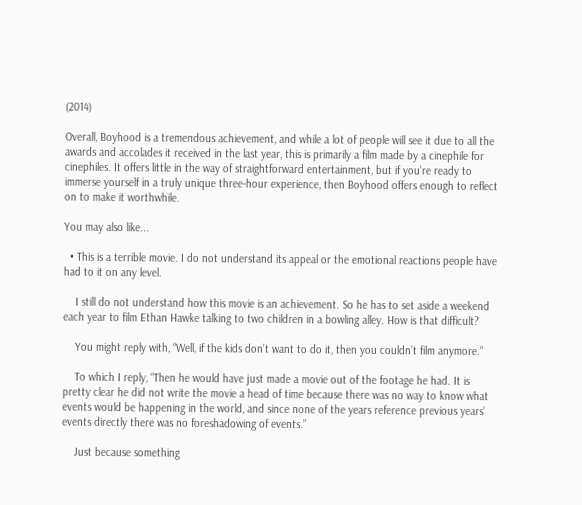(2014)

Overall, Boyhood is a tremendous achievement, and while a lot of people will see it due to all the awards and accolades it received in the last year, this is primarily a film made by a cinephile for cinephiles. It offers little in the way of straightforward entertainment, but if you’re ready to immerse yourself in a truly unique three-hour experience, then Boyhood offers enough to reflect on to make it worthwhile.

You may also like...

  • This is a terrible movie. I do not understand its appeal or the emotional reactions people have had to it on any level.

    I still do not understand how this movie is an achievement. So he has to set aside a weekend each year to film Ethan Hawke talking to two children in a bowling alley. How is that difficult?

    You might reply with, “Well, if the kids don’t want to do it, then you couldn’t film anymore.”

    To which I reply, “Then he would have just made a movie out of the footage he had. It is pretty clear he did not write the movie a head of time because there was no way to know what events would be happening in the world, and since none of the years reference previous years’ events directly there was no foreshadowing of events.”

    Just because something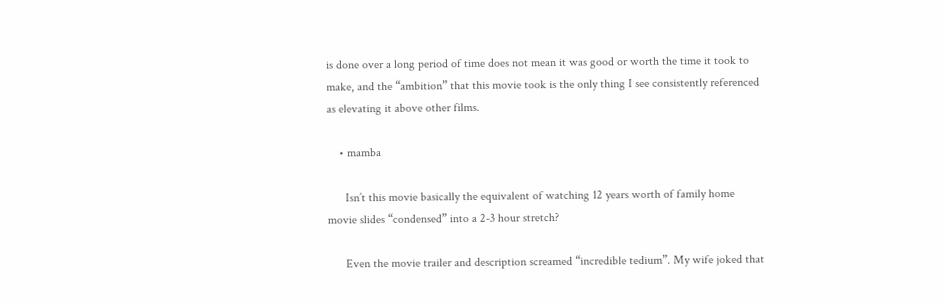is done over a long period of time does not mean it was good or worth the time it took to make, and the “ambition” that this movie took is the only thing I see consistently referenced as elevating it above other films.

    • mamba

      Isn’t this movie basically the equivalent of watching 12 years worth of family home movie slides “condensed” into a 2-3 hour stretch?

      Even the movie trailer and description screamed “incredible tedium”. My wife joked that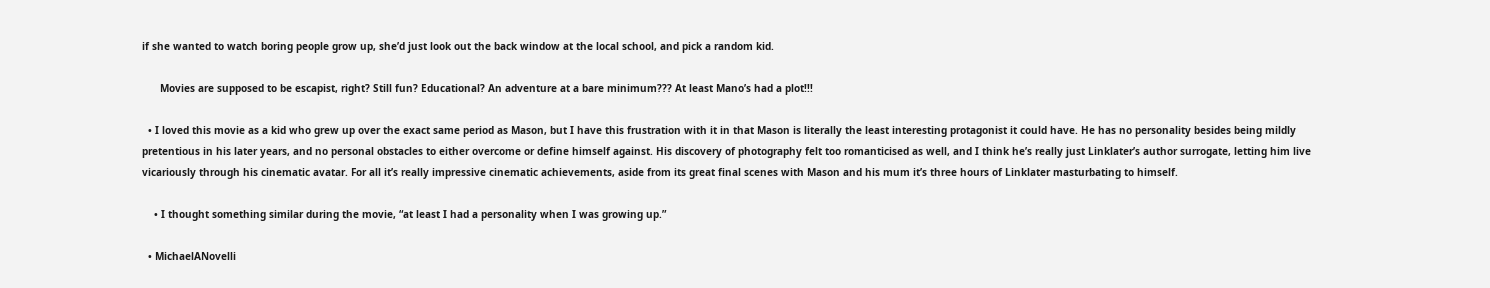if she wanted to watch boring people grow up, she’d just look out the back window at the local school, and pick a random kid.

      Movies are supposed to be escapist, right? Still fun? Educational? An adventure at a bare minimum??? At least Mano’s had a plot!!!

  • I loved this movie as a kid who grew up over the exact same period as Mason, but I have this frustration with it in that Mason is literally the least interesting protagonist it could have. He has no personality besides being mildly pretentious in his later years, and no personal obstacles to either overcome or define himself against. His discovery of photography felt too romanticised as well, and I think he’s really just Linklater’s author surrogate, letting him live vicariously through his cinematic avatar. For all it’s really impressive cinematic achievements, aside from its great final scenes with Mason and his mum it’s three hours of Linklater masturbating to himself.

    • I thought something similar during the movie, “at least I had a personality when I was growing up.”

  • MichaelANovelli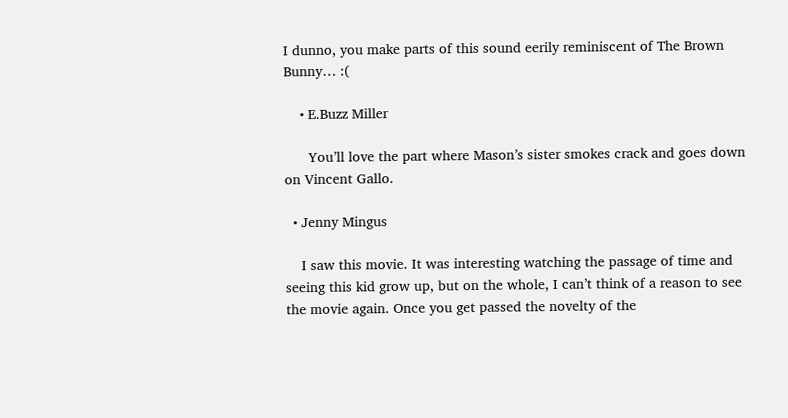I dunno, you make parts of this sound eerily reminiscent of The Brown Bunny… :(

    • E.Buzz Miller

      You’ll love the part where Mason’s sister smokes crack and goes down on Vincent Gallo.

  • Jenny Mingus

    I saw this movie. It was interesting watching the passage of time and seeing this kid grow up, but on the whole, I can’t think of a reason to see the movie again. Once you get passed the novelty of the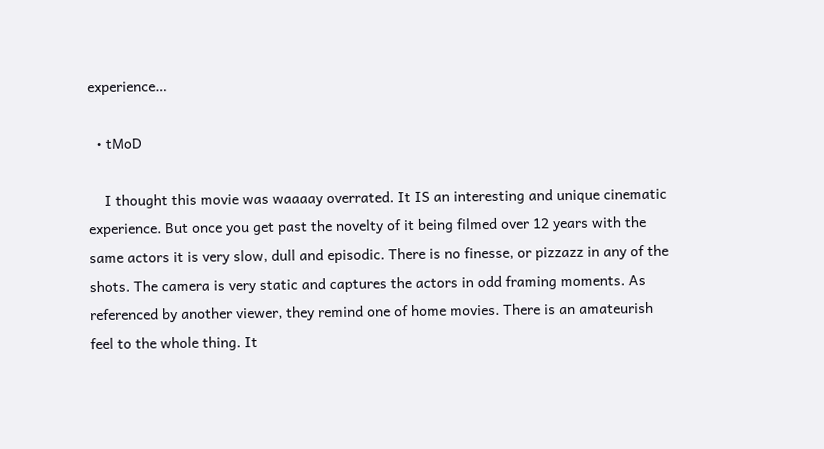experience…

  • tMoD

    I thought this movie was waaaay overrated. It IS an interesting and unique cinematic experience. But once you get past the novelty of it being filmed over 12 years with the same actors it is very slow, dull and episodic. There is no finesse, or pizzazz in any of the shots. The camera is very static and captures the actors in odd framing moments. As referenced by another viewer, they remind one of home movies. There is an amateurish feel to the whole thing. It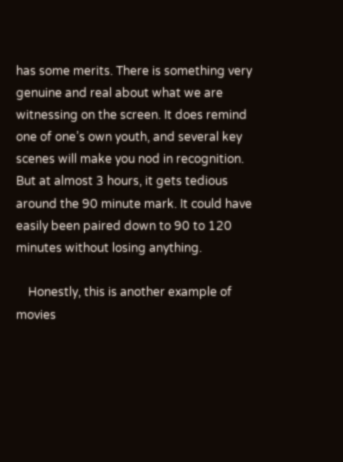has some merits. There is something very genuine and real about what we are witnessing on the screen. It does remind one of one’s own youth, and several key scenes will make you nod in recognition. But at almost 3 hours, it gets tedious around the 90 minute mark. It could have easily been paired down to 90 to 120 minutes without losing anything.

    Honestly, this is another example of movies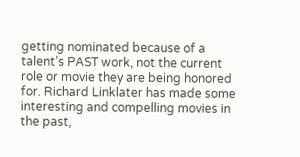getting nominated because of a talent’s PAST work, not the current role or movie they are being honored for. Richard Linklater has made some interesting and compelling movies in the past,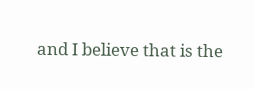and I believe that is the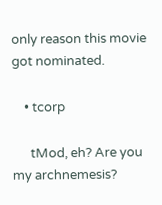only reason this movie got nominated.

    • tcorp

      tMod, eh? Are you my archnemesis?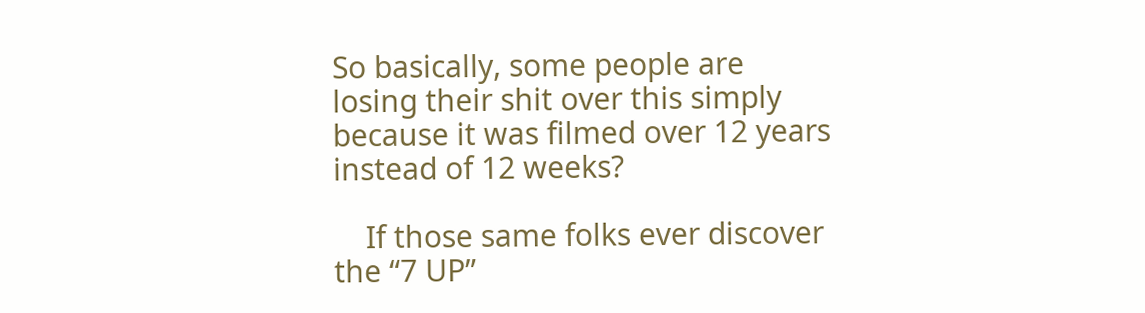So basically, some people are losing their shit over this simply because it was filmed over 12 years instead of 12 weeks?

    If those same folks ever discover the “7 UP”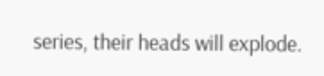series, their heads will explode.